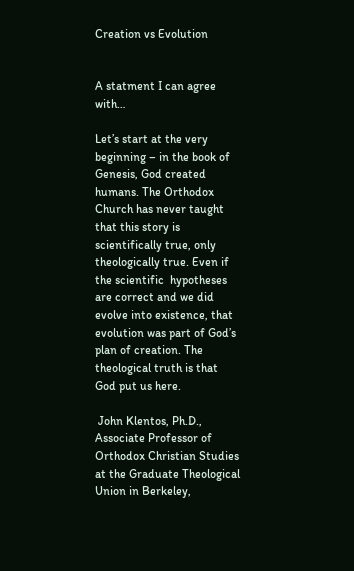Creation vs Evolution


A statment I can agree with…

Let’s start at the very beginning – in the book of Genesis, God created humans. The Orthodox Church has never taught that this story is scientifically true, only theologically true. Even if the scientific  hypotheses are correct and we did evolve into existence, that evolution was part of God’s plan of creation. The theological truth is that God put us here.

 John Klentos, Ph.D., Associate Professor of Orthodox Christian Studies at the Graduate Theological Union in Berkeley,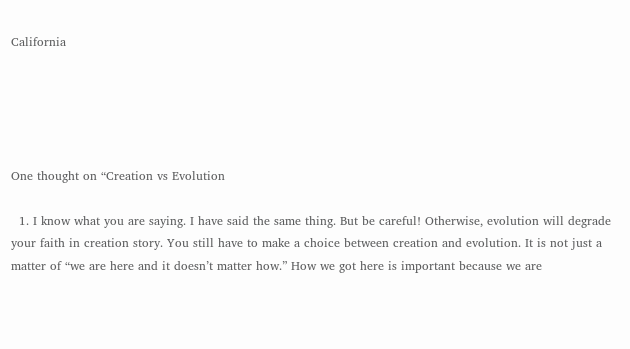California





One thought on “Creation vs Evolution

  1. I know what you are saying. I have said the same thing. But be careful! Otherwise, evolution will degrade your faith in creation story. You still have to make a choice between creation and evolution. It is not just a matter of “we are here and it doesn’t matter how.” How we got here is important because we are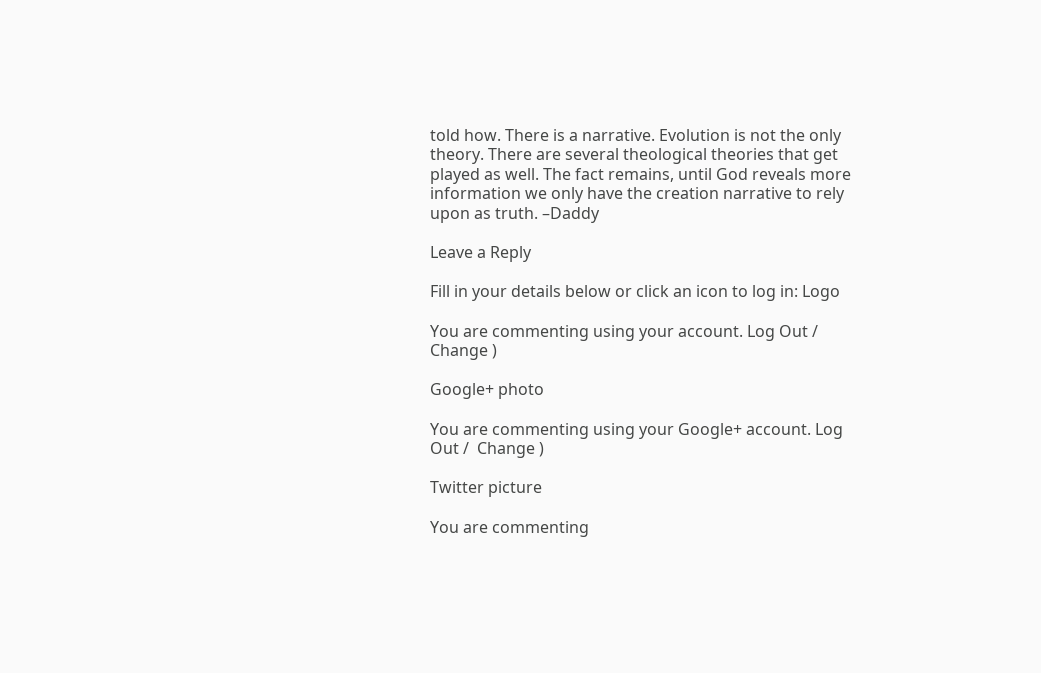told how. There is a narrative. Evolution is not the only theory. There are several theological theories that get played as well. The fact remains, until God reveals more information we only have the creation narrative to rely upon as truth. –Daddy

Leave a Reply

Fill in your details below or click an icon to log in: Logo

You are commenting using your account. Log Out /  Change )

Google+ photo

You are commenting using your Google+ account. Log Out /  Change )

Twitter picture

You are commenting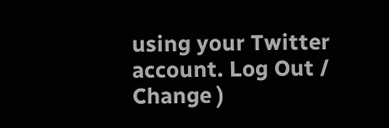using your Twitter account. Log Out /  Change )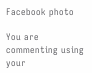Facebook photo

You are commenting using your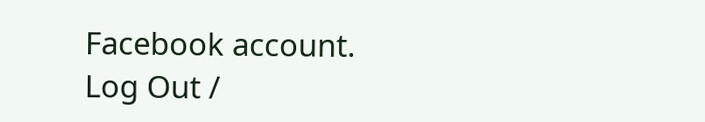Facebook account. Log Out /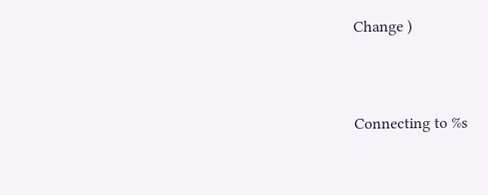Change )


Connecting to %s